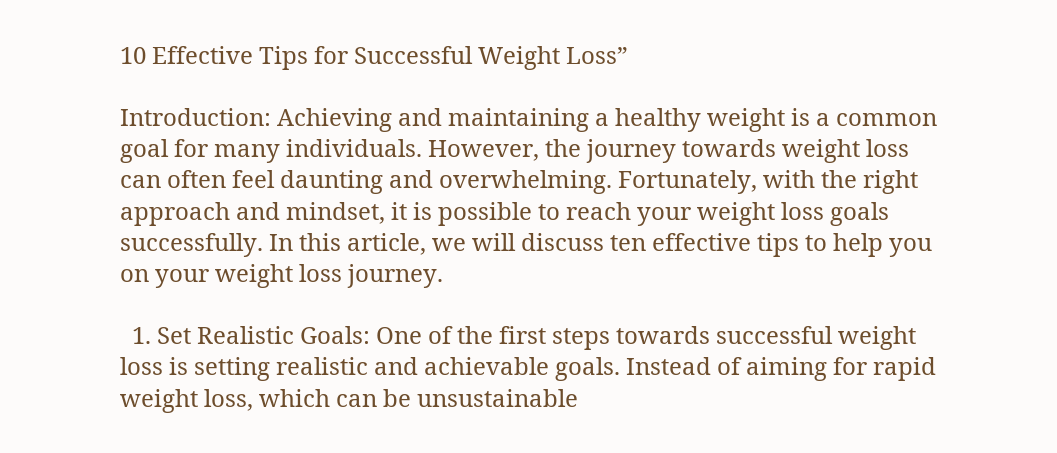10 Effective Tips for Successful Weight Loss”

Introduction: Achieving and maintaining a healthy weight is a common goal for many individuals. However, the journey towards weight loss can often feel daunting and overwhelming. Fortunately, with the right approach and mindset, it is possible to reach your weight loss goals successfully. In this article, we will discuss ten effective tips to help you on your weight loss journey.

  1. Set Realistic Goals: One of the first steps towards successful weight loss is setting realistic and achievable goals. Instead of aiming for rapid weight loss, which can be unsustainable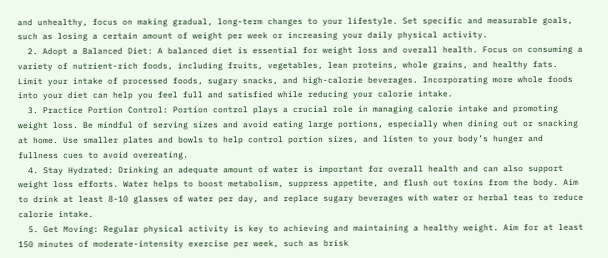and unhealthy, focus on making gradual, long-term changes to your lifestyle. Set specific and measurable goals, such as losing a certain amount of weight per week or increasing your daily physical activity.
  2. Adopt a Balanced Diet: A balanced diet is essential for weight loss and overall health. Focus on consuming a variety of nutrient-rich foods, including fruits, vegetables, lean proteins, whole grains, and healthy fats. Limit your intake of processed foods, sugary snacks, and high-calorie beverages. Incorporating more whole foods into your diet can help you feel full and satisfied while reducing your calorie intake.
  3. Practice Portion Control: Portion control plays a crucial role in managing calorie intake and promoting weight loss. Be mindful of serving sizes and avoid eating large portions, especially when dining out or snacking at home. Use smaller plates and bowls to help control portion sizes, and listen to your body’s hunger and fullness cues to avoid overeating.
  4. Stay Hydrated: Drinking an adequate amount of water is important for overall health and can also support weight loss efforts. Water helps to boost metabolism, suppress appetite, and flush out toxins from the body. Aim to drink at least 8-10 glasses of water per day, and replace sugary beverages with water or herbal teas to reduce calorie intake.
  5. Get Moving: Regular physical activity is key to achieving and maintaining a healthy weight. Aim for at least 150 minutes of moderate-intensity exercise per week, such as brisk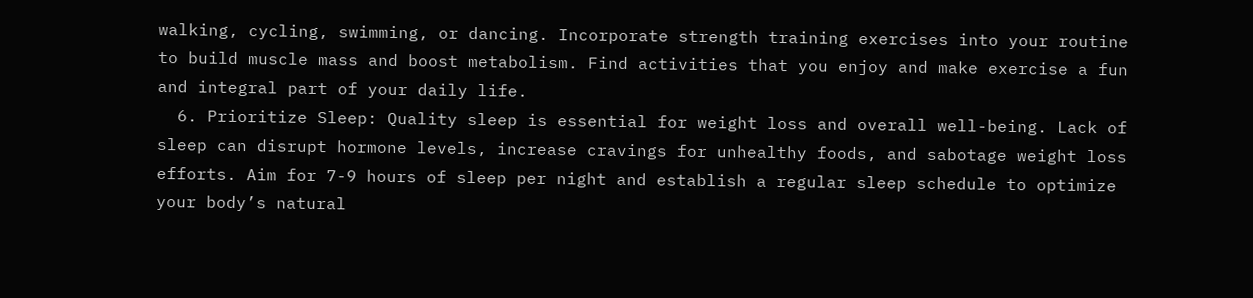walking, cycling, swimming, or dancing. Incorporate strength training exercises into your routine to build muscle mass and boost metabolism. Find activities that you enjoy and make exercise a fun and integral part of your daily life.
  6. Prioritize Sleep: Quality sleep is essential for weight loss and overall well-being. Lack of sleep can disrupt hormone levels, increase cravings for unhealthy foods, and sabotage weight loss efforts. Aim for 7-9 hours of sleep per night and establish a regular sleep schedule to optimize your body’s natural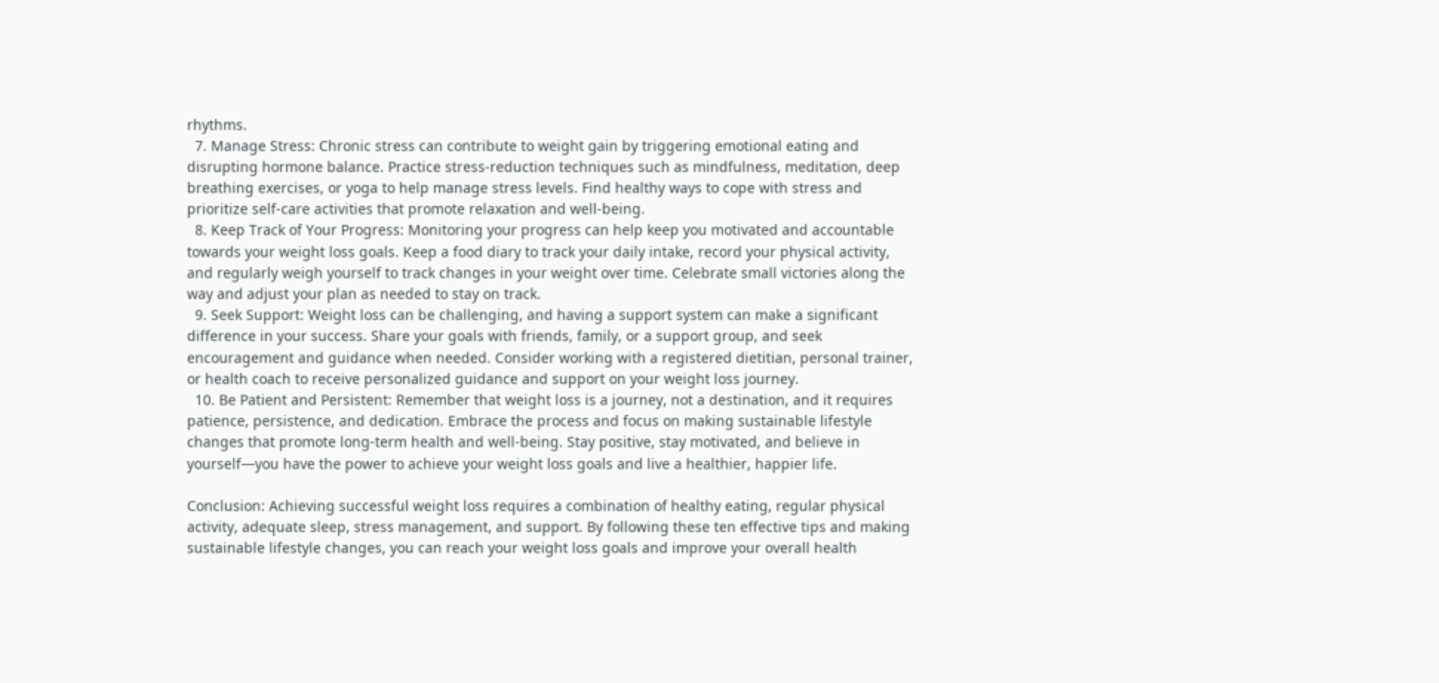rhythms.
  7. Manage Stress: Chronic stress can contribute to weight gain by triggering emotional eating and disrupting hormone balance. Practice stress-reduction techniques such as mindfulness, meditation, deep breathing exercises, or yoga to help manage stress levels. Find healthy ways to cope with stress and prioritize self-care activities that promote relaxation and well-being.
  8. Keep Track of Your Progress: Monitoring your progress can help keep you motivated and accountable towards your weight loss goals. Keep a food diary to track your daily intake, record your physical activity, and regularly weigh yourself to track changes in your weight over time. Celebrate small victories along the way and adjust your plan as needed to stay on track.
  9. Seek Support: Weight loss can be challenging, and having a support system can make a significant difference in your success. Share your goals with friends, family, or a support group, and seek encouragement and guidance when needed. Consider working with a registered dietitian, personal trainer, or health coach to receive personalized guidance and support on your weight loss journey.
  10. Be Patient and Persistent: Remember that weight loss is a journey, not a destination, and it requires patience, persistence, and dedication. Embrace the process and focus on making sustainable lifestyle changes that promote long-term health and well-being. Stay positive, stay motivated, and believe in yourself—you have the power to achieve your weight loss goals and live a healthier, happier life.

Conclusion: Achieving successful weight loss requires a combination of healthy eating, regular physical activity, adequate sleep, stress management, and support. By following these ten effective tips and making sustainable lifestyle changes, you can reach your weight loss goals and improve your overall health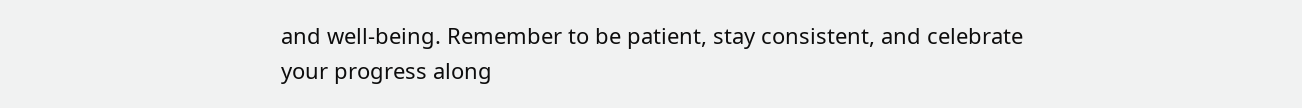and well-being. Remember to be patient, stay consistent, and celebrate your progress along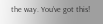the way. You’ve got this!